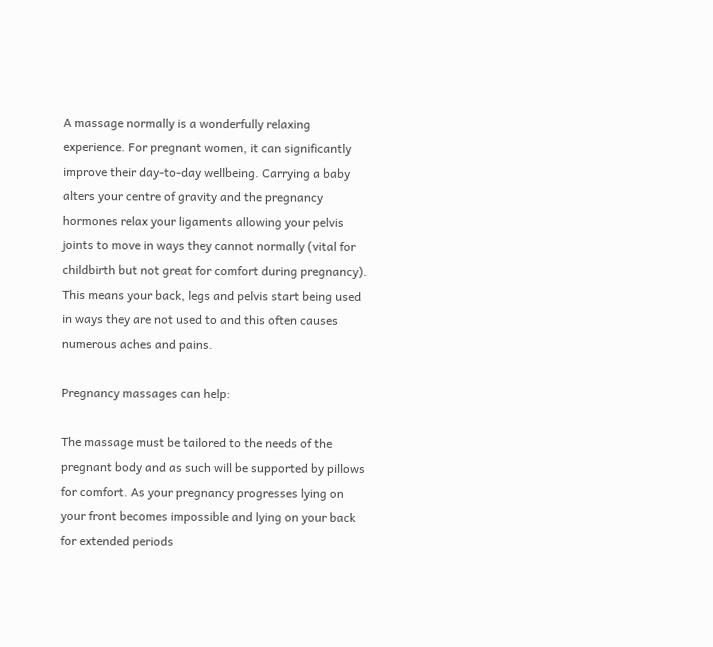A massage normally is a wonderfully relaxing experience. For pregnant women, it can significantly improve their day-to-day wellbeing. Carrying a baby alters your centre of gravity and the pregnancy hormones relax your ligaments allowing your pelvis joints to move in ways they cannot normally (vital for childbirth but not great for comfort during pregnancy). This means your back, legs and pelvis start being used in ways they are not used to and this often causes numerous aches and pains.

Pregnancy massages can help:

The massage must be tailored to the needs of the pregnant body and as such will be supported by pillows for comfort. As your pregnancy progresses lying on your front becomes impossible and lying on your back for extended periods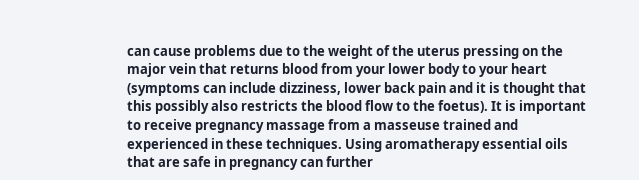can cause problems due to the weight of the uterus pressing on the major vein that returns blood from your lower body to your heart (symptoms can include dizziness, lower back pain and it is thought that this possibly also restricts the blood flow to the foetus). It is important to receive pregnancy massage from a masseuse trained and experienced in these techniques. Using aromatherapy essential oils that are safe in pregnancy can further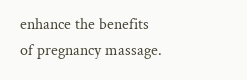enhance the benefits of pregnancy massage.